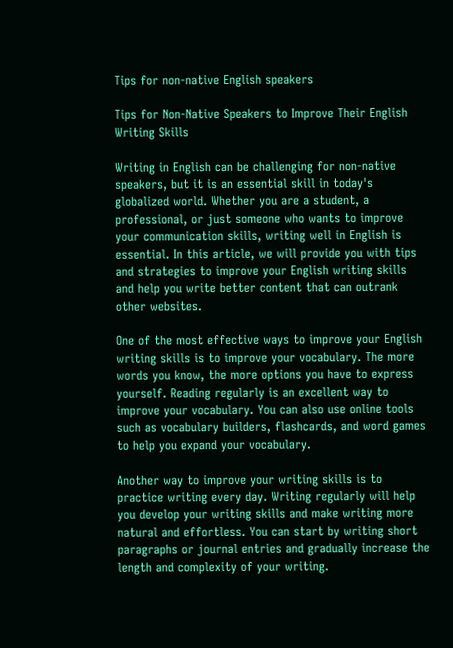Tips for non-native English speakers

Tips for Non-Native Speakers to Improve Their English Writing Skills

Writing in English can be challenging for non-native speakers, but it is an essential skill in today's globalized world. Whether you are a student, a professional, or just someone who wants to improve your communication skills, writing well in English is essential. In this article, we will provide you with tips and strategies to improve your English writing skills and help you write better content that can outrank other websites.

One of the most effective ways to improve your English writing skills is to improve your vocabulary. The more words you know, the more options you have to express yourself. Reading regularly is an excellent way to improve your vocabulary. You can also use online tools such as vocabulary builders, flashcards, and word games to help you expand your vocabulary.

Another way to improve your writing skills is to practice writing every day. Writing regularly will help you develop your writing skills and make writing more natural and effortless. You can start by writing short paragraphs or journal entries and gradually increase the length and complexity of your writing.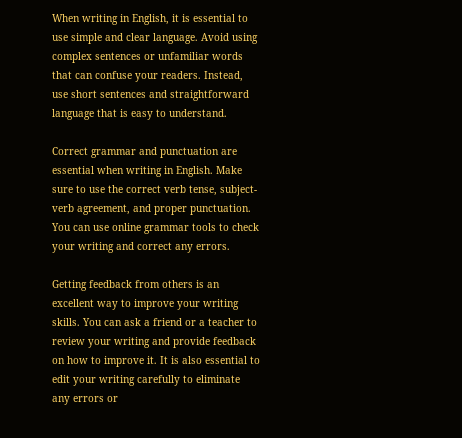When writing in English, it is essential to use simple and clear language. Avoid using complex sentences or unfamiliar words that can confuse your readers. Instead, use short sentences and straightforward language that is easy to understand.

Correct grammar and punctuation are essential when writing in English. Make sure to use the correct verb tense, subject-verb agreement, and proper punctuation. You can use online grammar tools to check your writing and correct any errors.

Getting feedback from others is an excellent way to improve your writing skills. You can ask a friend or a teacher to review your writing and provide feedback on how to improve it. It is also essential to edit your writing carefully to eliminate any errors or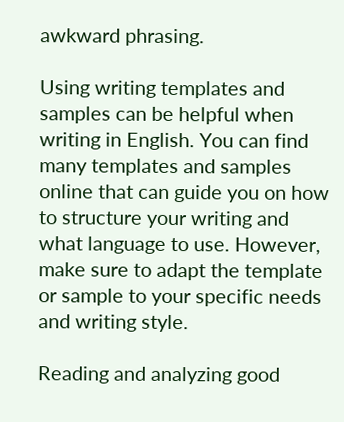awkward phrasing.

Using writing templates and samples can be helpful when writing in English. You can find many templates and samples online that can guide you on how to structure your writing and what language to use. However, make sure to adapt the template or sample to your specific needs and writing style.

Reading and analyzing good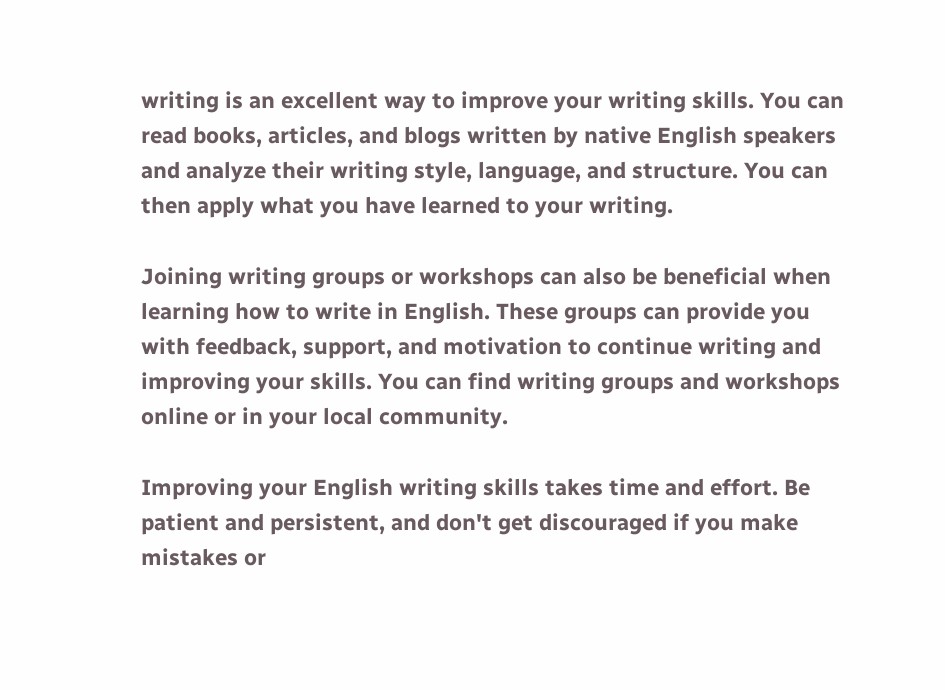writing is an excellent way to improve your writing skills. You can read books, articles, and blogs written by native English speakers and analyze their writing style, language, and structure. You can then apply what you have learned to your writing.

Joining writing groups or workshops can also be beneficial when learning how to write in English. These groups can provide you with feedback, support, and motivation to continue writing and improving your skills. You can find writing groups and workshops online or in your local community.

Improving your English writing skills takes time and effort. Be patient and persistent, and don't get discouraged if you make mistakes or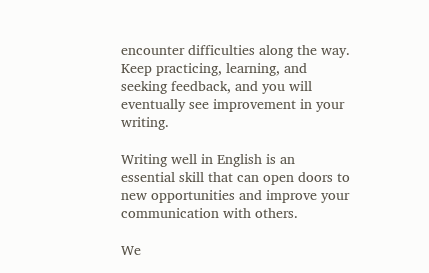encounter difficulties along the way. Keep practicing, learning, and seeking feedback, and you will eventually see improvement in your writing.

Writing well in English is an essential skill that can open doors to new opportunities and improve your communication with others.

We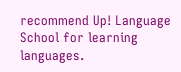recommend Up! Language School for learning languages.